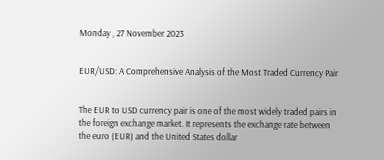Monday , 27 November 2023


EUR/USD: A Comprehensive Analysis of the Most Traded Currency Pair


The EUR to USD currency pair is one of the most widely traded pairs in the foreign exchange market. It represents the exchange rate between the euro (EUR) and the United States dollar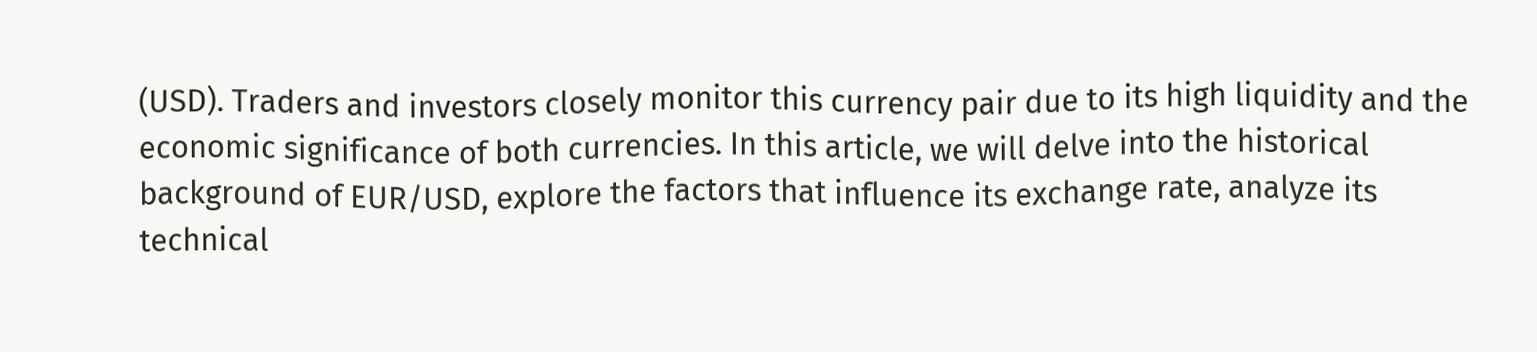(USD). Traders and investors closely monitor this currency pair due to its high liquidity and the economic significance of both currencies. In this article, we will delve into the historical background of EUR/USD, explore the factors that influence its exchange rate, analyze its technical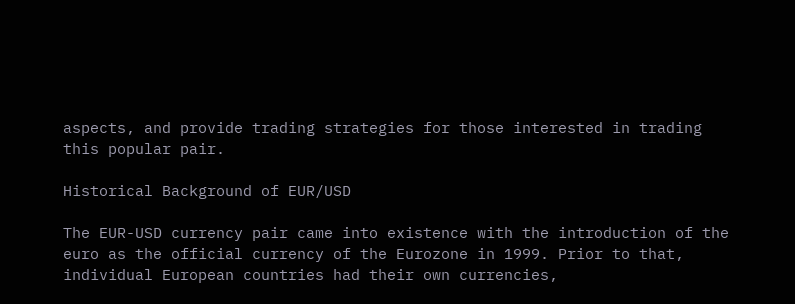aspects, and provide trading strategies for those interested in trading this popular pair.

Historical Background of EUR/USD

The EUR-USD currency pair came into existence with the introduction of the euro as the official currency of the Eurozone in 1999. Prior to that, individual European countries had their own currencies,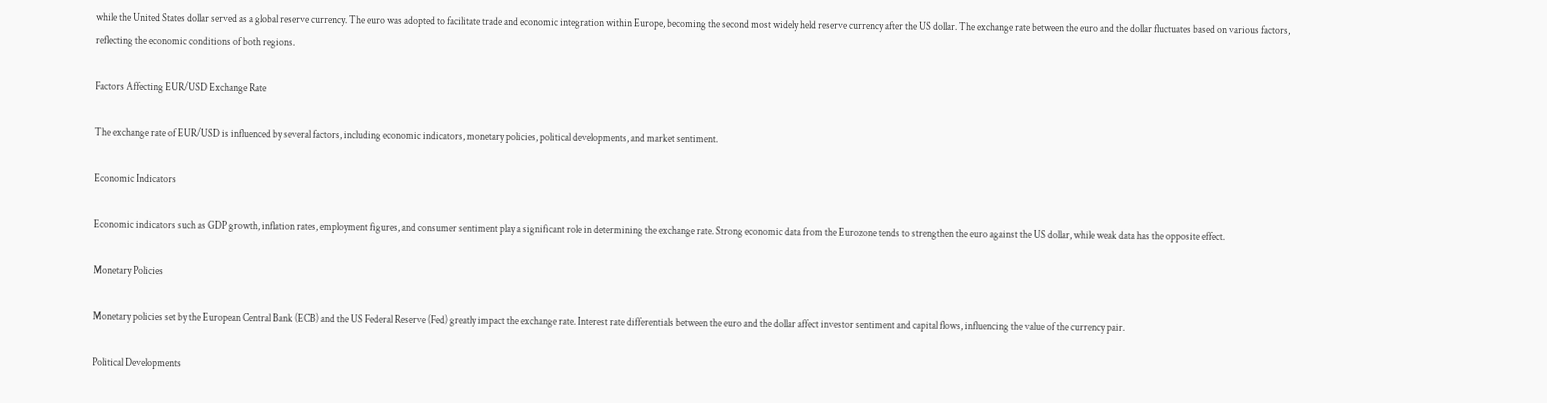while the United States dollar served as a global reserve currency. The euro was adopted to facilitate trade and economic integration within Europe, becoming the second most widely held reserve currency after the US dollar. The exchange rate between the euro and the dollar fluctuates based on various factors, reflecting the economic conditions of both regions.

Factors Affecting EUR/USD Exchange Rate

The exchange rate of EUR/USD is influenced by several factors, including economic indicators, monetary policies, political developments, and market sentiment.

Economic Indicators

Economic indicators such as GDP growth, inflation rates, employment figures, and consumer sentiment play a significant role in determining the exchange rate. Strong economic data from the Eurozone tends to strengthen the euro against the US dollar, while weak data has the opposite effect.

Monetary Policies

Monetary policies set by the European Central Bank (ECB) and the US Federal Reserve (Fed) greatly impact the exchange rate. Interest rate differentials between the euro and the dollar affect investor sentiment and capital flows, influencing the value of the currency pair.

Political Developments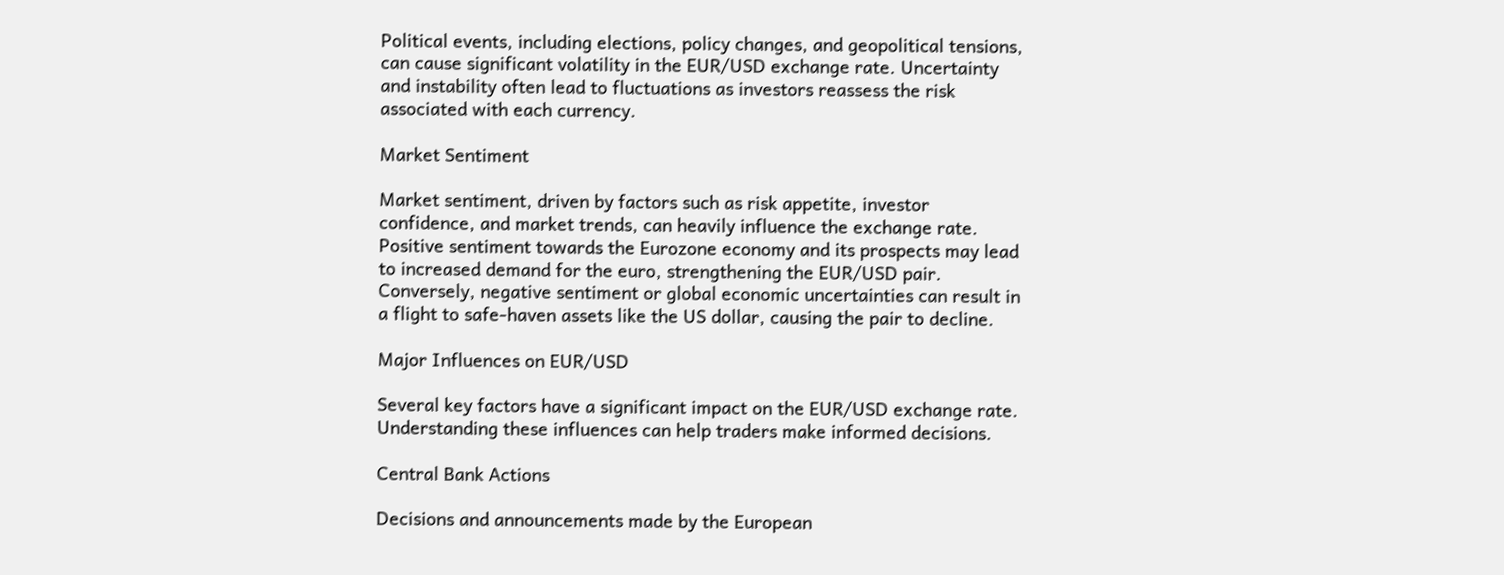Political events, including elections, policy changes, and geopolitical tensions, can cause significant volatility in the EUR/USD exchange rate. Uncertainty and instability often lead to fluctuations as investors reassess the risk associated with each currency.

Market Sentiment

Market sentiment, driven by factors such as risk appetite, investor confidence, and market trends, can heavily influence the exchange rate. Positive sentiment towards the Eurozone economy and its prospects may lead to increased demand for the euro, strengthening the EUR/USD pair. Conversely, negative sentiment or global economic uncertainties can result in a flight to safe-haven assets like the US dollar, causing the pair to decline.

Major Influences on EUR/USD

Several key factors have a significant impact on the EUR/USD exchange rate. Understanding these influences can help traders make informed decisions.

Central Bank Actions

Decisions and announcements made by the European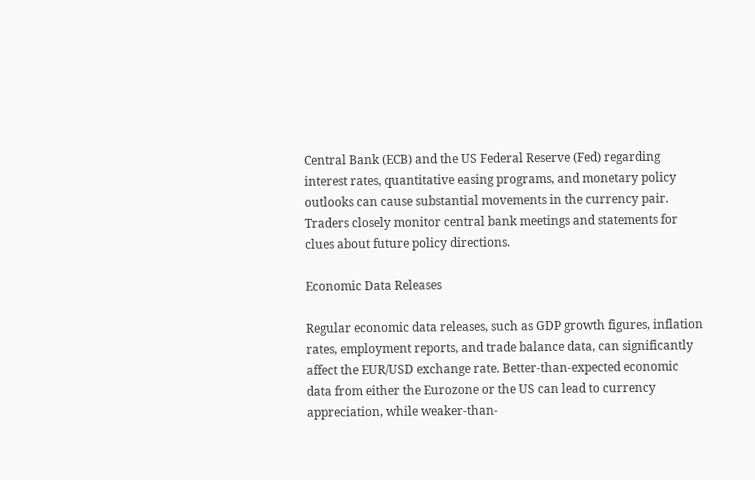Central Bank (ECB) and the US Federal Reserve (Fed) regarding interest rates, quantitative easing programs, and monetary policy outlooks can cause substantial movements in the currency pair. Traders closely monitor central bank meetings and statements for clues about future policy directions.

Economic Data Releases

Regular economic data releases, such as GDP growth figures, inflation rates, employment reports, and trade balance data, can significantly affect the EUR/USD exchange rate. Better-than-expected economic data from either the Eurozone or the US can lead to currency appreciation, while weaker-than-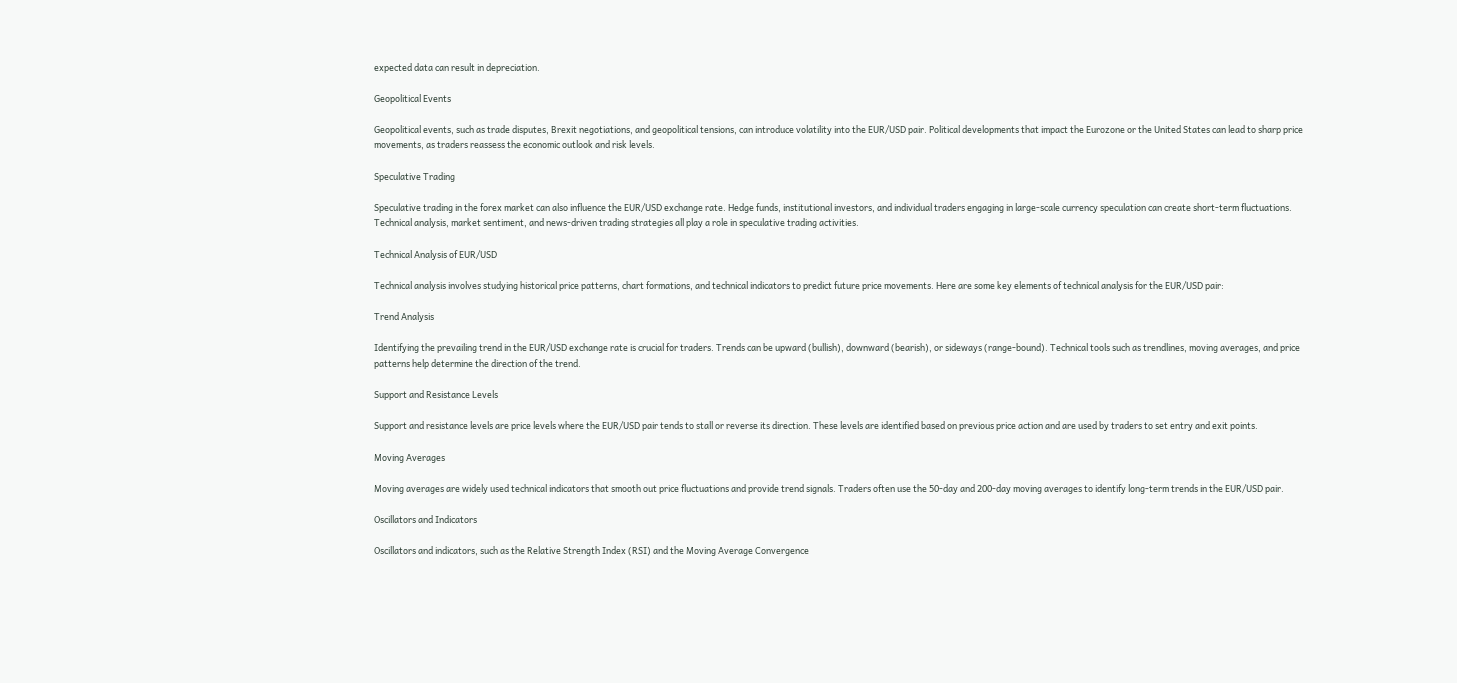expected data can result in depreciation.

Geopolitical Events

Geopolitical events, such as trade disputes, Brexit negotiations, and geopolitical tensions, can introduce volatility into the EUR/USD pair. Political developments that impact the Eurozone or the United States can lead to sharp price movements, as traders reassess the economic outlook and risk levels.

Speculative Trading

Speculative trading in the forex market can also influence the EUR/USD exchange rate. Hedge funds, institutional investors, and individual traders engaging in large-scale currency speculation can create short-term fluctuations. Technical analysis, market sentiment, and news-driven trading strategies all play a role in speculative trading activities.

Technical Analysis of EUR/USD

Technical analysis involves studying historical price patterns, chart formations, and technical indicators to predict future price movements. Here are some key elements of technical analysis for the EUR/USD pair:

Trend Analysis

Identifying the prevailing trend in the EUR/USD exchange rate is crucial for traders. Trends can be upward (bullish), downward (bearish), or sideways (range-bound). Technical tools such as trendlines, moving averages, and price patterns help determine the direction of the trend.

Support and Resistance Levels

Support and resistance levels are price levels where the EUR/USD pair tends to stall or reverse its direction. These levels are identified based on previous price action and are used by traders to set entry and exit points.

Moving Averages

Moving averages are widely used technical indicators that smooth out price fluctuations and provide trend signals. Traders often use the 50-day and 200-day moving averages to identify long-term trends in the EUR/USD pair.

Oscillators and Indicators

Oscillators and indicators, such as the Relative Strength Index (RSI) and the Moving Average Convergence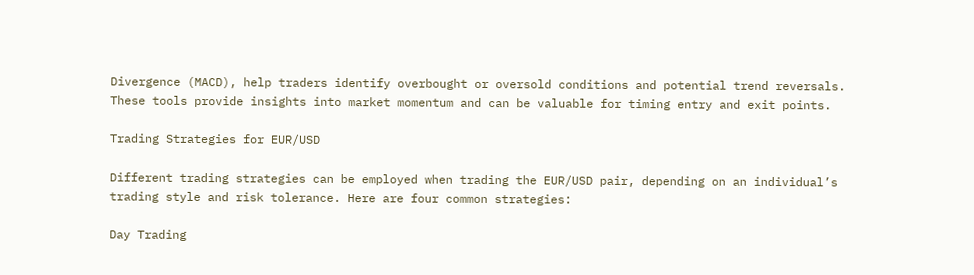Divergence (MACD), help traders identify overbought or oversold conditions and potential trend reversals. These tools provide insights into market momentum and can be valuable for timing entry and exit points.

Trading Strategies for EUR/USD

Different trading strategies can be employed when trading the EUR/USD pair, depending on an individual’s trading style and risk tolerance. Here are four common strategies:

Day Trading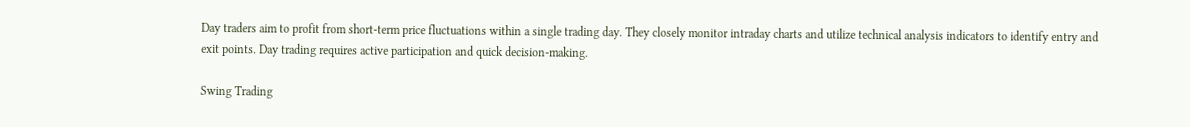Day traders aim to profit from short-term price fluctuations within a single trading day. They closely monitor intraday charts and utilize technical analysis indicators to identify entry and exit points. Day trading requires active participation and quick decision-making.

Swing Trading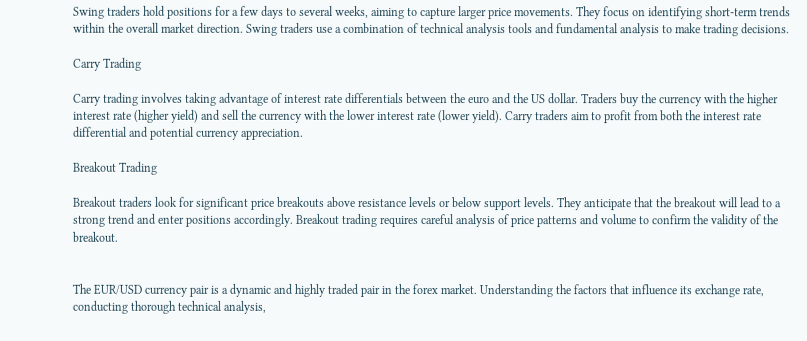Swing traders hold positions for a few days to several weeks, aiming to capture larger price movements. They focus on identifying short-term trends within the overall market direction. Swing traders use a combination of technical analysis tools and fundamental analysis to make trading decisions.

Carry Trading

Carry trading involves taking advantage of interest rate differentials between the euro and the US dollar. Traders buy the currency with the higher interest rate (higher yield) and sell the currency with the lower interest rate (lower yield). Carry traders aim to profit from both the interest rate differential and potential currency appreciation.

Breakout Trading

Breakout traders look for significant price breakouts above resistance levels or below support levels. They anticipate that the breakout will lead to a strong trend and enter positions accordingly. Breakout trading requires careful analysis of price patterns and volume to confirm the validity of the breakout.


The EUR/USD currency pair is a dynamic and highly traded pair in the forex market. Understanding the factors that influence its exchange rate, conducting thorough technical analysis,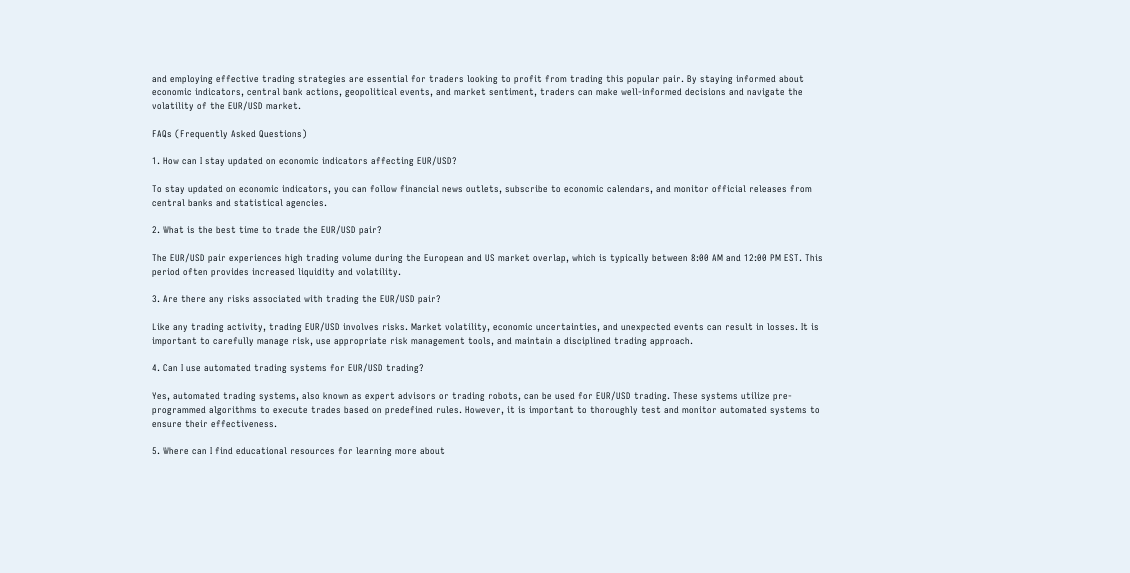and employing effective trading strategies are essential for traders looking to profit from trading this popular pair. By staying informed about economic indicators, central bank actions, geopolitical events, and market sentiment, traders can make well-informed decisions and navigate the volatility of the EUR/USD market.

FAQs (Frequently Asked Questions)

1. How can I stay updated on economic indicators affecting EUR/USD?

To stay updated on economic indicators, you can follow financial news outlets, subscribe to economic calendars, and monitor official releases from central banks and statistical agencies.

2. What is the best time to trade the EUR/USD pair?

The EUR/USD pair experiences high trading volume during the European and US market overlap, which is typically between 8:00 AM and 12:00 PM EST. This period often provides increased liquidity and volatility.

3. Are there any risks associated with trading the EUR/USD pair?

Like any trading activity, trading EUR/USD involves risks. Market volatility, economic uncertainties, and unexpected events can result in losses. It is important to carefully manage risk, use appropriate risk management tools, and maintain a disciplined trading approach.

4. Can I use automated trading systems for EUR/USD trading?

Yes, automated trading systems, also known as expert advisors or trading robots, can be used for EUR/USD trading. These systems utilize pre-programmed algorithms to execute trades based on predefined rules. However, it is important to thoroughly test and monitor automated systems to ensure their effectiveness.

5. Where can I find educational resources for learning more about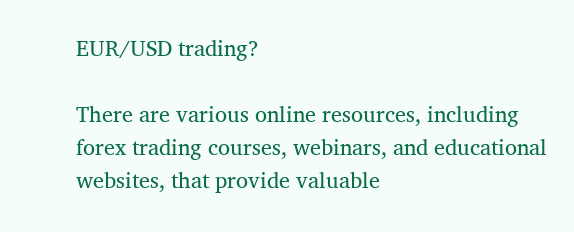EUR/USD trading?

There are various online resources, including forex trading courses, webinars, and educational websites, that provide valuable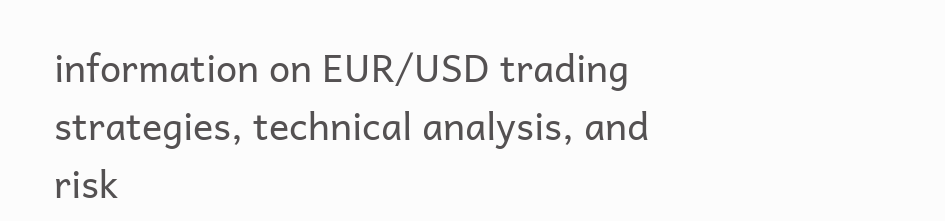information on EUR/USD trading strategies, technical analysis, and risk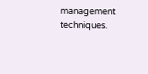management techniques.